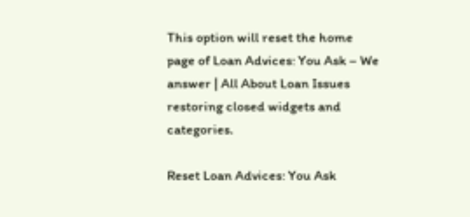This option will reset the home page of Loan Advices: You Ask – We answer | All About Loan Issues restoring closed widgets and categories.

Reset Loan Advices: You Ask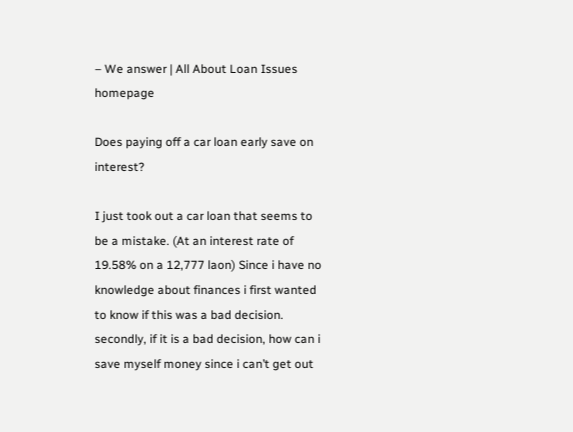– We answer | All About Loan Issues homepage

Does paying off a car loan early save on interest?

I just took out a car loan that seems to be a mistake. (At an interest rate of 19.58% on a 12,777 laon) Since i have no knowledge about finances i first wanted to know if this was a bad decision. secondly, if it is a bad decision, how can i save myself money since i can’t get out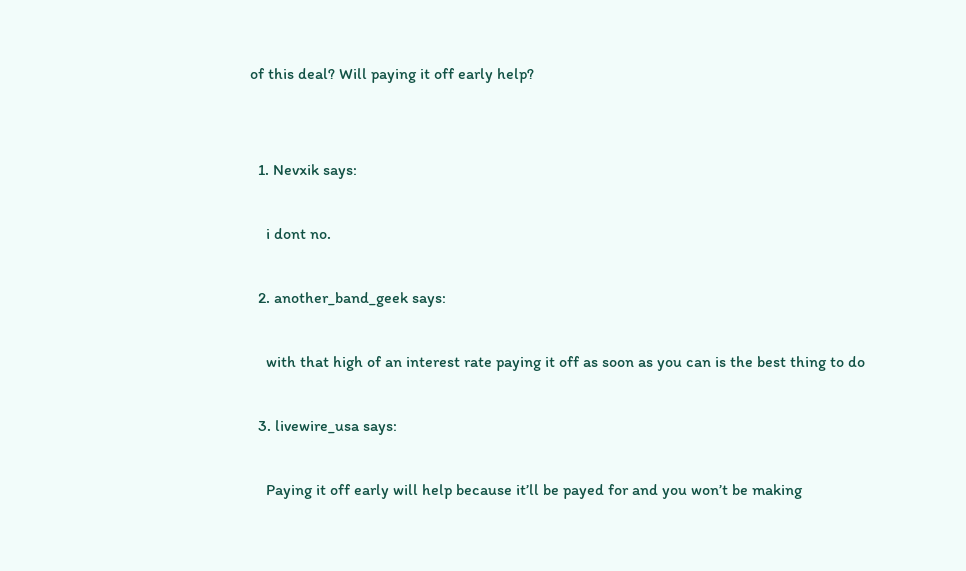of this deal? Will paying it off early help?


  1. Nevxik says:

    i dont no.

  2. another_band_geek says:

    with that high of an interest rate paying it off as soon as you can is the best thing to do

  3. livewire_usa says:

    Paying it off early will help because it’ll be payed for and you won’t be making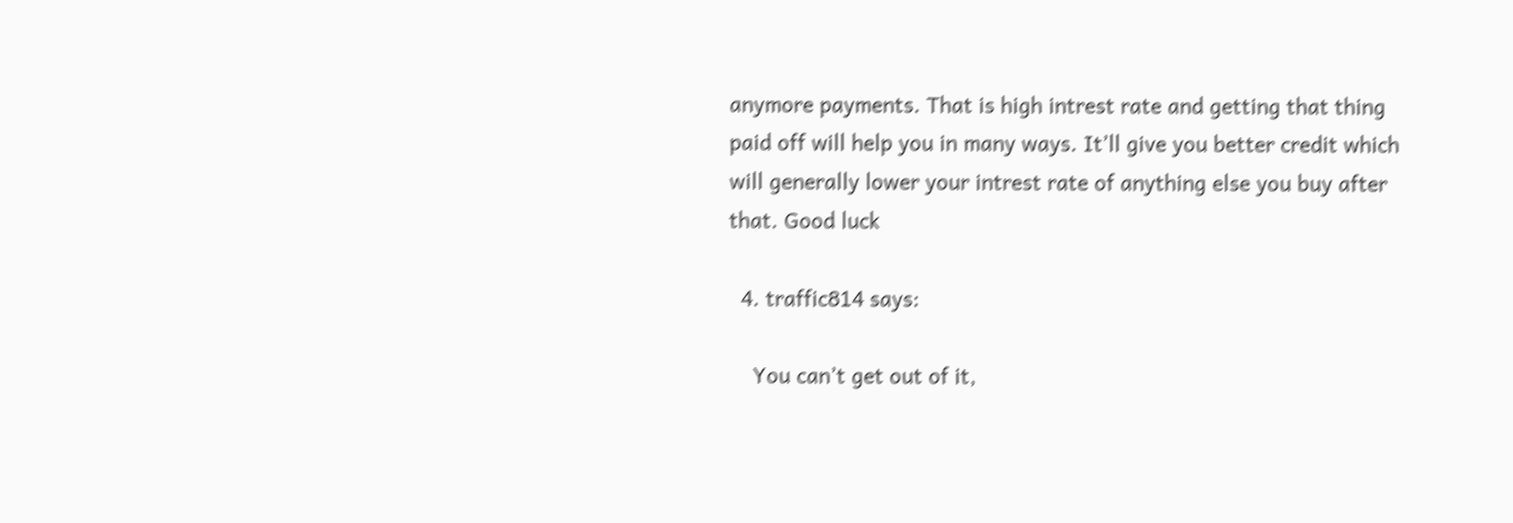anymore payments. That is high intrest rate and getting that thing paid off will help you in many ways. It’ll give you better credit which will generally lower your intrest rate of anything else you buy after that. Good luck

  4. traffic814 says:

    You can’t get out of it,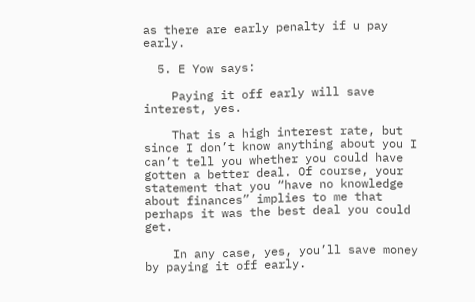as there are early penalty if u pay early.

  5. E Yow says:

    Paying it off early will save interest, yes.

    That is a high interest rate, but since I don’t know anything about you I can’t tell you whether you could have gotten a better deal. Of course, your statement that you “have no knowledge about finances” implies to me that perhaps it was the best deal you could get.

    In any case, yes, you’ll save money by paying it off early.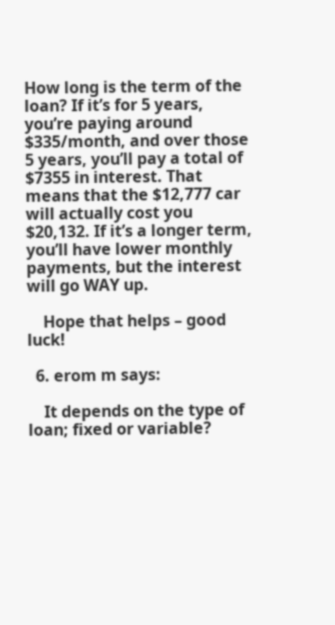How long is the term of the loan? If it’s for 5 years, you’re paying around $335/month, and over those 5 years, you’ll pay a total of $7355 in interest. That means that the $12,777 car will actually cost you $20,132. If it’s a longer term, you’ll have lower monthly payments, but the interest will go WAY up.

    Hope that helps – good luck!

  6. erom m says:

    It depends on the type of loan; fixed or variable?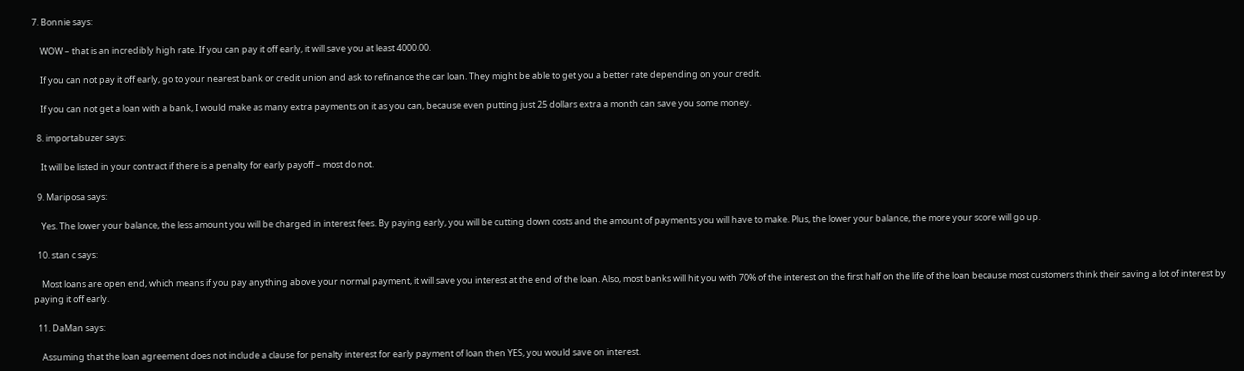7. Bonnie says:

    WOW – that is an incredibly high rate. If you can pay it off early, it will save you at least 4000.00.

    If you can not pay it off early, go to your nearest bank or credit union and ask to refinance the car loan. They might be able to get you a better rate depending on your credit.

    If you can not get a loan with a bank, I would make as many extra payments on it as you can, because even putting just 25 dollars extra a month can save you some money.

  8. importabuzer says:

    It will be listed in your contract if there is a penalty for early payoff – most do not.

  9. Mariposa says:

    Yes. The lower your balance, the less amount you will be charged in interest fees. By paying early, you will be cutting down costs and the amount of payments you will have to make. Plus, the lower your balance, the more your score will go up.

  10. stan c says:

    Most loans are open end, which means if you pay anything above your normal payment, it will save you interest at the end of the loan. Also, most banks will hit you with 70% of the interest on the first half on the life of the loan because most customers think their saving a lot of interest by paying it off early.

  11. DaMan says:

    Assuming that the loan agreement does not include a clause for penalty interest for early payment of loan then YES, you would save on interest.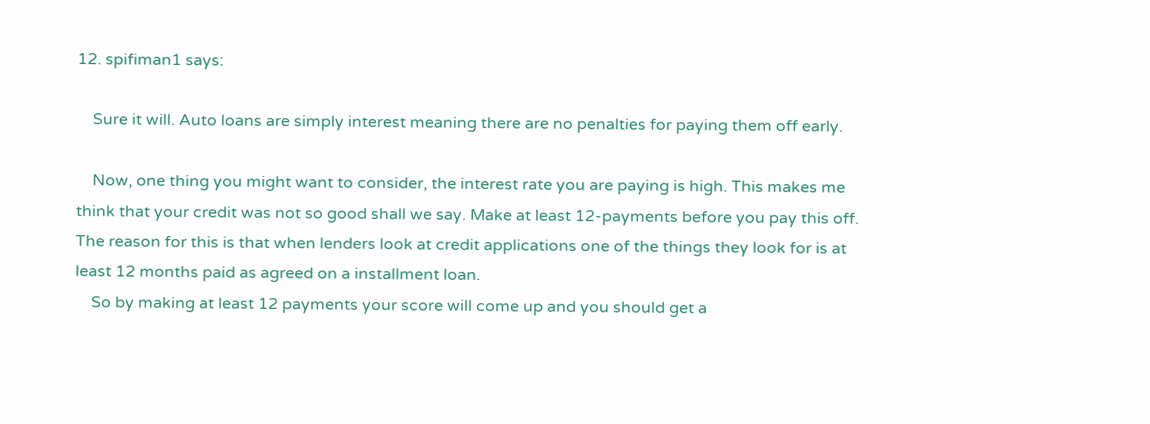12. spifiman1 says:

    Sure it will. Auto loans are simply interest meaning there are no penalties for paying them off early.

    Now, one thing you might want to consider, the interest rate you are paying is high. This makes me think that your credit was not so good shall we say. Make at least 12-payments before you pay this off. The reason for this is that when lenders look at credit applications one of the things they look for is at least 12 months paid as agreed on a installment loan.
    So by making at least 12 payments your score will come up and you should get a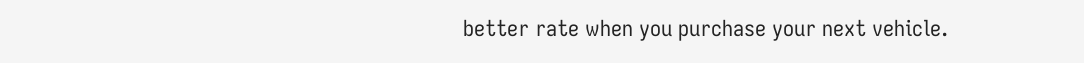better rate when you purchase your next vehicle.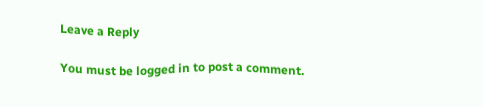Leave a Reply

You must be logged in to post a comment.